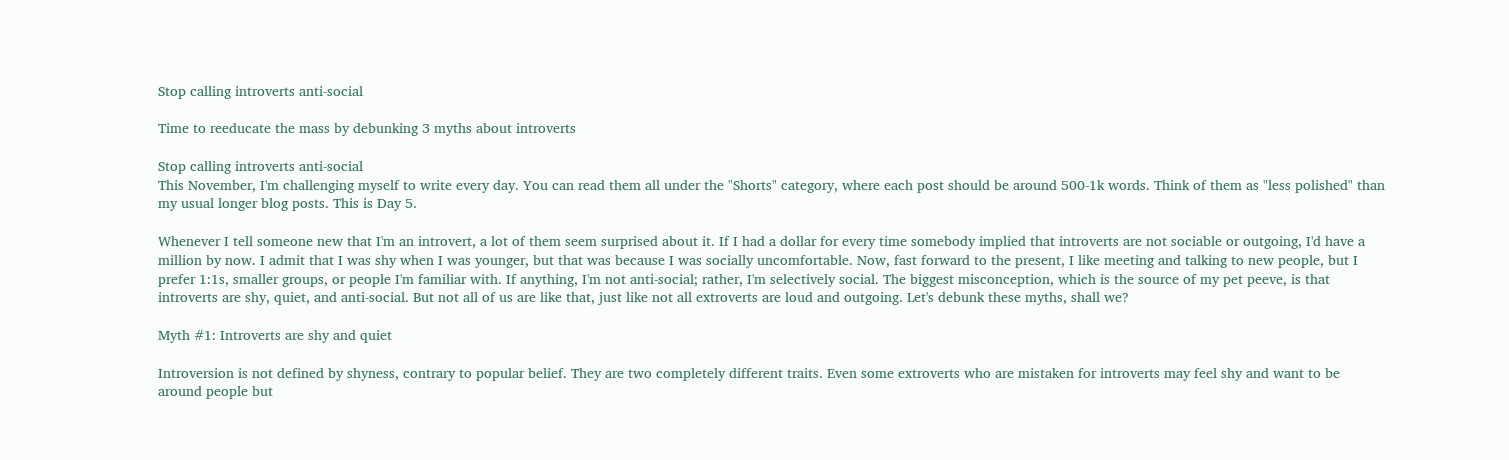Stop calling introverts anti-social

Time to reeducate the mass by debunking 3 myths about introverts

Stop calling introverts anti-social
This November, I'm challenging myself to write every day. You can read them all under the "Shorts" category, where each post should be around 500-1k words. Think of them as "less polished" than my usual longer blog posts. This is Day 5.

Whenever I tell someone new that I'm an introvert, a lot of them seem surprised about it. If I had a dollar for every time somebody implied that introverts are not sociable or outgoing, I'd have a million by now. I admit that I was shy when I was younger, but that was because I was socially uncomfortable. Now, fast forward to the present, I like meeting and talking to new people, but I prefer 1:1s, smaller groups, or people I'm familiar with. If anything, I'm not anti-social; rather, I'm selectively social. The biggest misconception, which is the source of my pet peeve, is that introverts are shy, quiet, and anti-social. But not all of us are like that, just like not all extroverts are loud and outgoing. Let's debunk these myths, shall we?

Myth #1: Introverts are shy and quiet

Introversion is not defined by shyness, contrary to popular belief. They are two completely different traits. Even some extroverts who are mistaken for introverts may feel shy and want to be around people but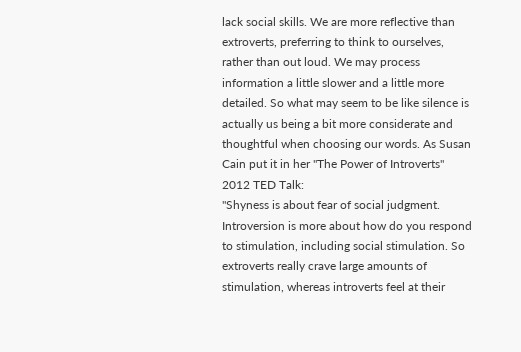lack social skills. We are more reflective than extroverts, preferring to think to ourselves, rather than out loud. We may process information a little slower and a little more detailed. So what may seem to be like silence is actually us being a bit more considerate and thoughtful when choosing our words. As Susan Cain put it in her "The Power of Introverts" 2012 TED Talk:
"Shyness is about fear of social judgment. Introversion is more about how do you respond to stimulation, including social stimulation. So extroverts really crave large amounts of stimulation, whereas introverts feel at their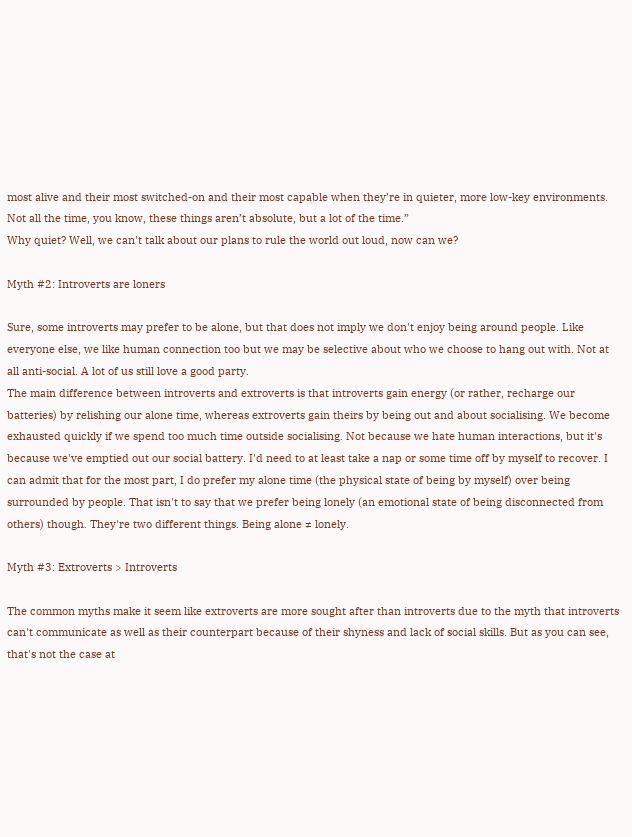most alive and their most switched-on and their most capable when they’re in quieter, more low-key environments. Not all the time, you know, these things aren’t absolute, but a lot of the time.”
Why quiet? Well, we can't talk about our plans to rule the world out loud, now can we?

Myth #2: Introverts are loners

Sure, some introverts may prefer to be alone, but that does not imply we don't enjoy being around people. Like everyone else, we like human connection too but we may be selective about who we choose to hang out with. Not at all anti-social. A lot of us still love a good party.
The main difference between introverts and extroverts is that introverts gain energy (or rather, recharge our batteries) by relishing our alone time, whereas extroverts gain theirs by being out and about socialising. We become exhausted quickly if we spend too much time outside socialising. Not because we hate human interactions, but it's because we've emptied out our social battery. I'd need to at least take a nap or some time off by myself to recover. I can admit that for the most part, I do prefer my alone time (the physical state of being by myself) over being surrounded by people. That isn't to say that we prefer being lonely (an emotional state of being disconnected from others) though. They're two different things. Being alone ≠ lonely.

Myth #3: Extroverts > Introverts

The common myths make it seem like extroverts are more sought after than introverts due to the myth that introverts can't communicate as well as their counterpart because of their shyness and lack of social skills. But as you can see, that's not the case at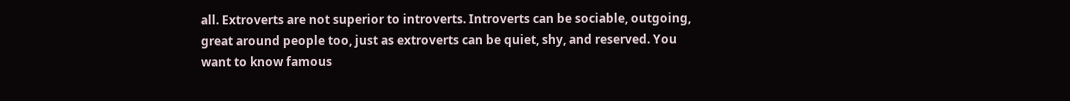all. Extroverts are not superior to introverts. Introverts can be sociable, outgoing, great around people too, just as extroverts can be quiet, shy, and reserved. You want to know famous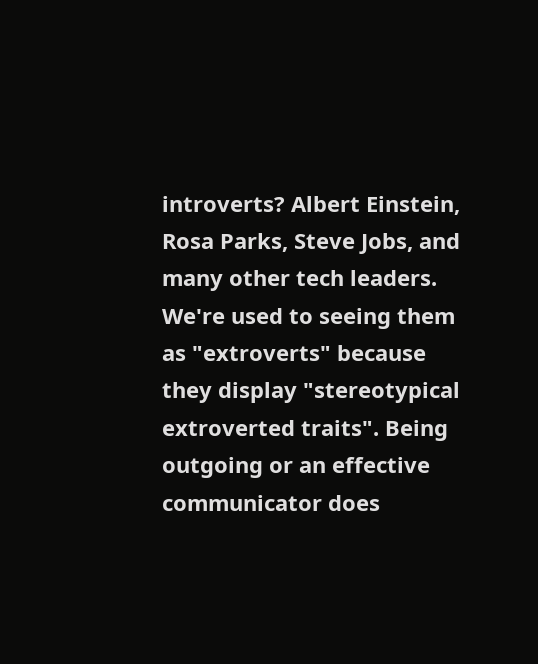introverts? Albert Einstein, Rosa Parks, Steve Jobs, and many other tech leaders. We're used to seeing them as "extroverts" because they display "stereotypical extroverted traits". Being outgoing or an effective communicator does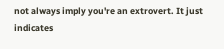not always imply you're an extrovert. It just indicates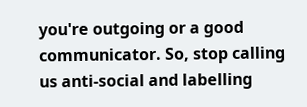you're outgoing or a good communicator. So, stop calling us anti-social and labelling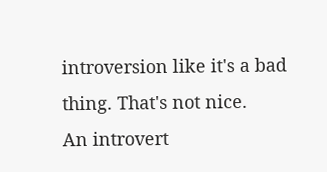introversion like it's a bad thing. That's not nice.
An introvert